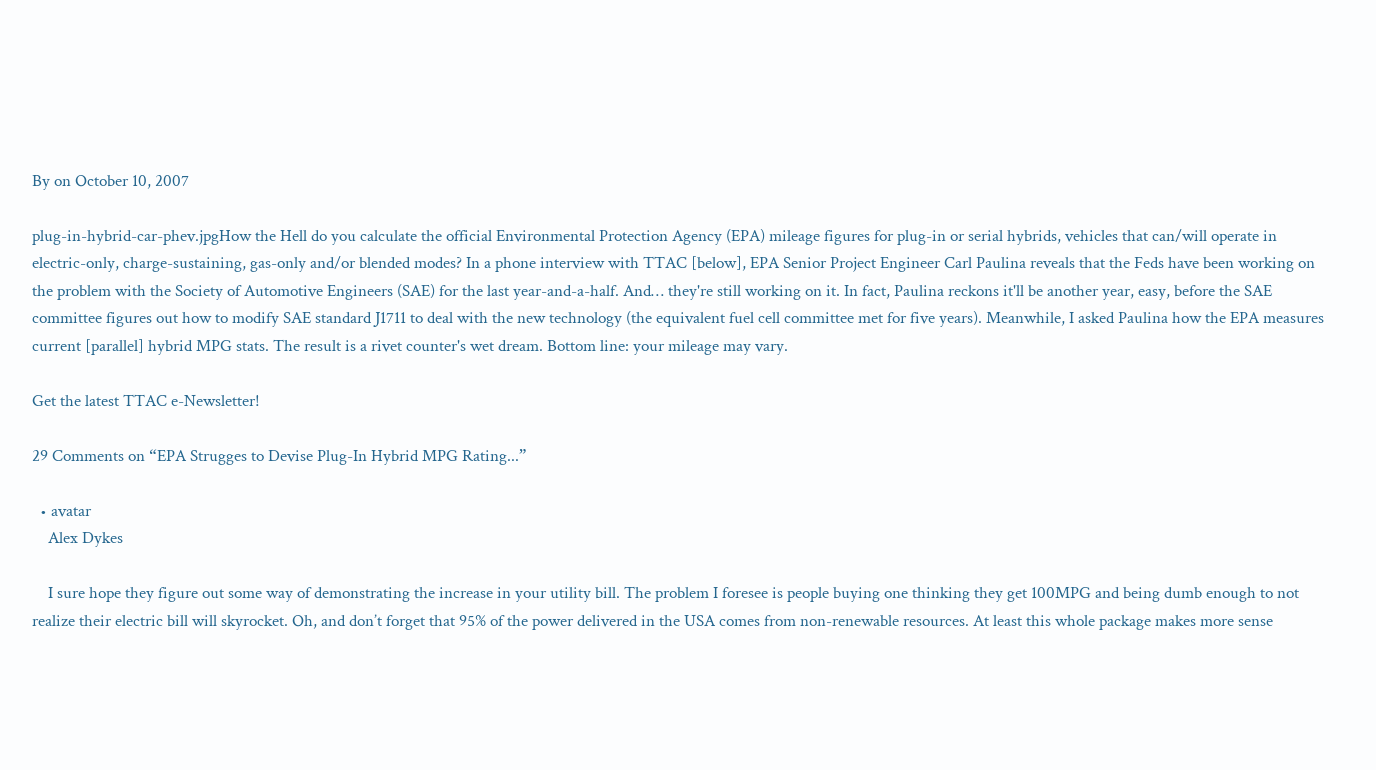By on October 10, 2007

plug-in-hybrid-car-phev.jpgHow the Hell do you calculate the official Environmental Protection Agency (EPA) mileage figures for plug-in or serial hybrids, vehicles that can/will operate in electric-only, charge-sustaining, gas-only and/or blended modes? In a phone interview with TTAC [below], EPA Senior Project Engineer Carl Paulina reveals that the Feds have been working on the problem with the Society of Automotive Engineers (SAE) for the last year-and-a-half. And… they're still working on it. In fact, Paulina reckons it'll be another year, easy, before the SAE committee figures out how to modify SAE standard J1711 to deal with the new technology (the equivalent fuel cell committee met for five years). Meanwhile, I asked Paulina how the EPA measures current [parallel] hybrid MPG stats. The result is a rivet counter's wet dream. Bottom line: your mileage may vary.

Get the latest TTAC e-Newsletter!

29 Comments on “EPA Strugges to Devise Plug-In Hybrid MPG Rating...”

  • avatar
    Alex Dykes

    I sure hope they figure out some way of demonstrating the increase in your utility bill. The problem I foresee is people buying one thinking they get 100MPG and being dumb enough to not realize their electric bill will skyrocket. Oh, and don’t forget that 95% of the power delivered in the USA comes from non-renewable resources. At least this whole package makes more sense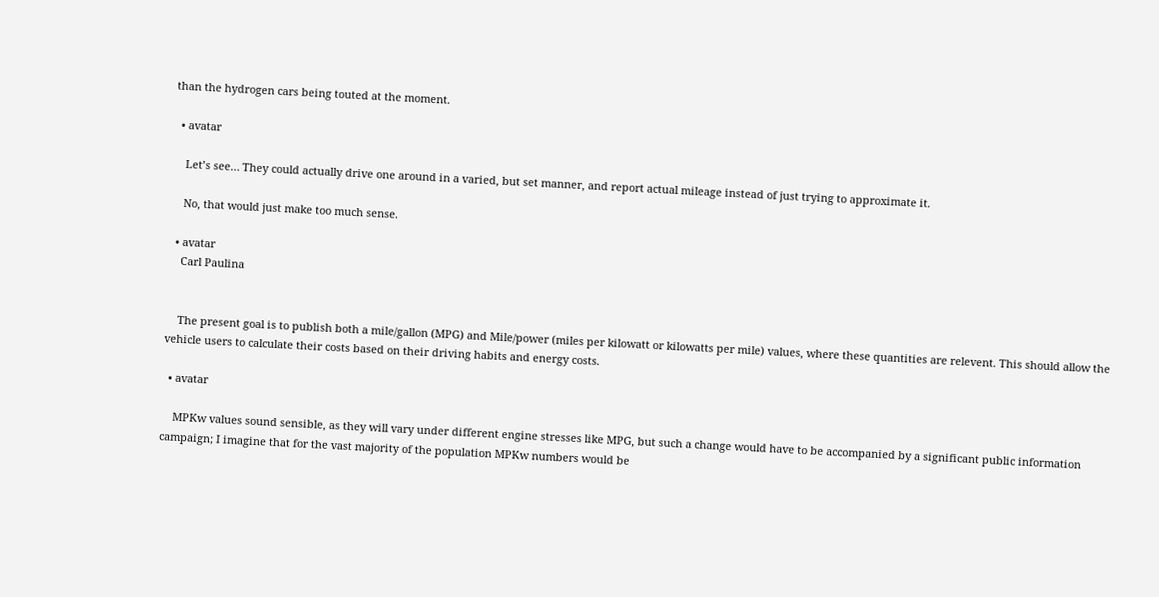than the hydrogen cars being touted at the moment.

  • avatar

    Let’s see… They could actually drive one around in a varied, but set manner, and report actual mileage instead of just trying to approximate it.

    No, that would just make too much sense.

  • avatar
    Carl Paulina


    The present goal is to publish both a mile/gallon (MPG) and Mile/power (miles per kilowatt or kilowatts per mile) values, where these quantities are relevent. This should allow the vehicle users to calculate their costs based on their driving habits and energy costs.

  • avatar

    MPKw values sound sensible, as they will vary under different engine stresses like MPG, but such a change would have to be accompanied by a significant public information campaign; I imagine that for the vast majority of the population MPKw numbers would be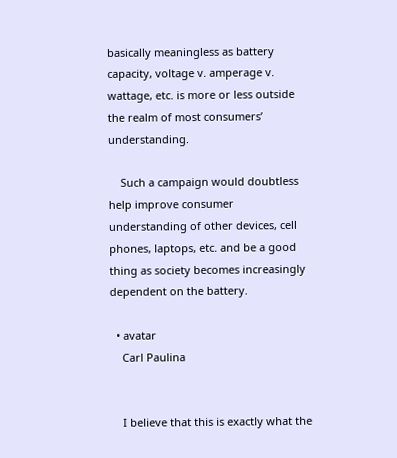basically meaningless as battery capacity, voltage v. amperage v. wattage, etc. is more or less outside the realm of most consumers’ understanding.

    Such a campaign would doubtless help improve consumer understanding of other devices, cell phones, laptops, etc. and be a good thing as society becomes increasingly dependent on the battery.

  • avatar
    Carl Paulina


    I believe that this is exactly what the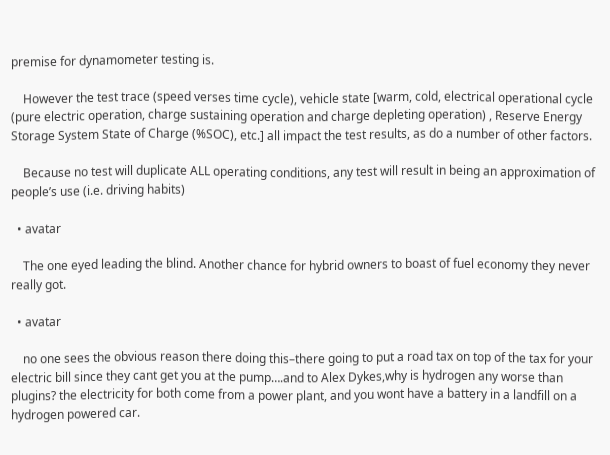premise for dynamometer testing is.

    However the test trace (speed verses time cycle), vehicle state [warm, cold, electrical operational cycle (pure electric operation, charge sustaining operation and charge depleting operation) , Reserve Energy Storage System State of Charge (%SOC), etc.] all impact the test results, as do a number of other factors.

    Because no test will duplicate ALL operating conditions, any test will result in being an approximation of people’s use (i.e. driving habits)

  • avatar

    The one eyed leading the blind. Another chance for hybrid owners to boast of fuel economy they never really got.

  • avatar

    no one sees the obvious reason there doing this–there going to put a road tax on top of the tax for your electric bill since they cant get you at the pump….and to Alex Dykes,why is hydrogen any worse than plugins? the electricity for both come from a power plant, and you wont have a battery in a landfill on a hydrogen powered car.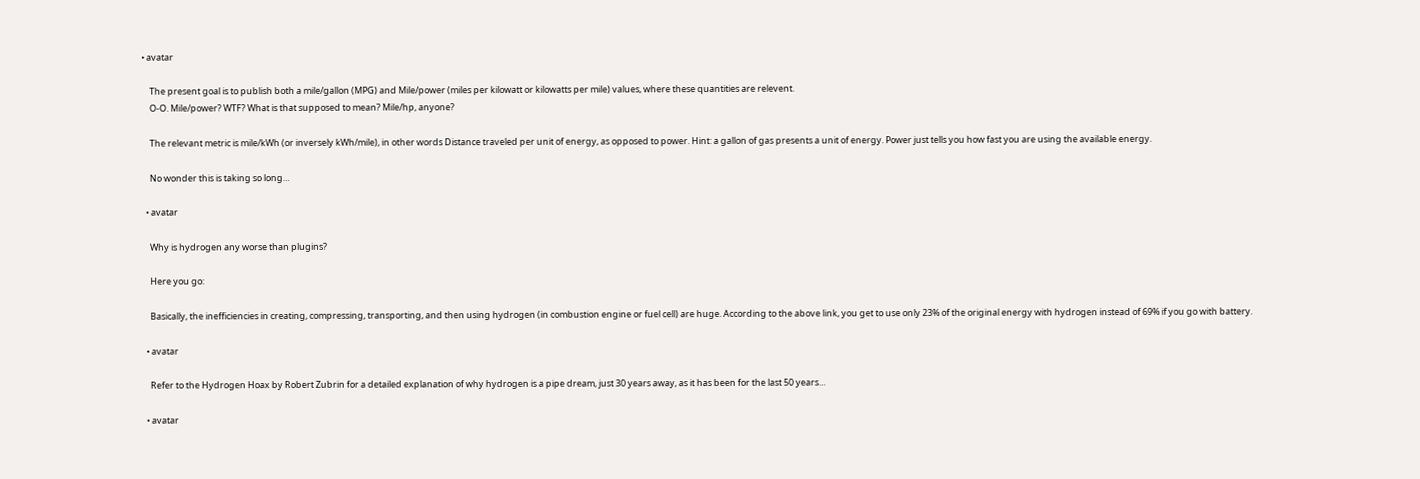• avatar

    The present goal is to publish both a mile/gallon (MPG) and Mile/power (miles per kilowatt or kilowatts per mile) values, where these quantities are relevent.
    O-O. Mile/power? WTF? What is that supposed to mean? Mile/hp, anyone?

    The relevant metric is mile/kWh (or inversely kWh/mile), in other words Distance traveled per unit of energy, as opposed to power. Hint: a gallon of gas presents a unit of energy. Power just tells you how fast you are using the available energy.

    No wonder this is taking so long…

  • avatar

    Why is hydrogen any worse than plugins?

    Here you go:

    Basically, the inefficiencies in creating, compressing, transporting, and then using hydrogen (in combustion engine or fuel cell) are huge. According to the above link, you get to use only 23% of the original energy with hydrogen instead of 69% if you go with battery.

  • avatar

    Refer to the Hydrogen Hoax by Robert Zubrin for a detailed explanation of why hydrogen is a pipe dream, just 30 years away, as it has been for the last 50 years…

  • avatar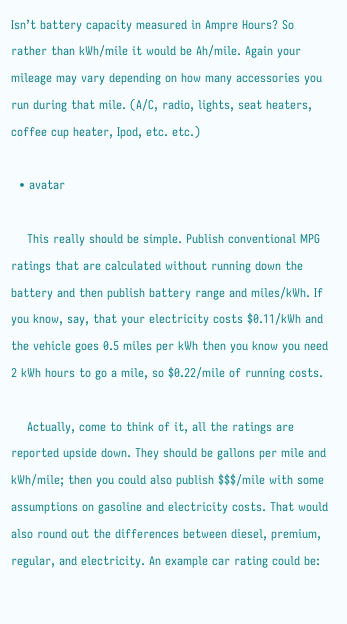Isn’t battery capacity measured in Ampre Hours? So rather than kWh/mile it would be Ah/mile. Again your mileage may vary depending on how many accessories you run during that mile. (A/C, radio, lights, seat heaters, coffee cup heater, Ipod, etc. etc.)

  • avatar

    This really should be simple. Publish conventional MPG ratings that are calculated without running down the battery and then publish battery range and miles/kWh. If you know, say, that your electricity costs $0.11/kWh and the vehicle goes 0.5 miles per kWh then you know you need 2 kWh hours to go a mile, so $0.22/mile of running costs.

    Actually, come to think of it, all the ratings are reported upside down. They should be gallons per mile and kWh/mile; then you could also publish $$$/mile with some assumptions on gasoline and electricity costs. That would also round out the differences between diesel, premium, regular, and electricity. An example car rating could be: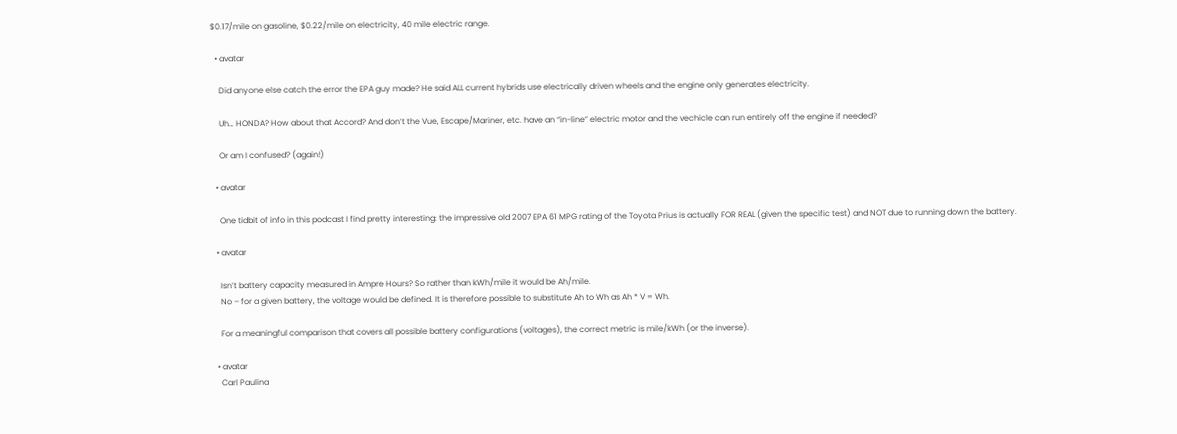$0.17/mile on gasoline, $0.22/mile on electricity, 40 mile electric range.

  • avatar

    Did anyone else catch the error the EPA guy made? He said ALL current hybrids use electrically driven wheels and the engine only generates electricity.

    Uh… HONDA? How about that Accord? And don’t the Vue, Escape/Mariner, etc. have an “in-line” electric motor and the vechicle can run entirely off the engine if needed?

    Or am I confused? (again!)

  • avatar

    One tidbit of info in this podcast I find pretty interesting: the impressive old 2007 EPA 61 MPG rating of the Toyota Prius is actually FOR REAL (given the specific test) and NOT due to running down the battery.

  • avatar

    Isn’t battery capacity measured in Ampre Hours? So rather than kWh/mile it would be Ah/mile.
    No – for a given battery, the voltage would be defined. It is therefore possible to substitute Ah to Wh as Ah * V = Wh.

    For a meaningful comparison that covers all possible battery configurations (voltages), the correct metric is mile/kWh (or the inverse).

  • avatar
    Carl Paulina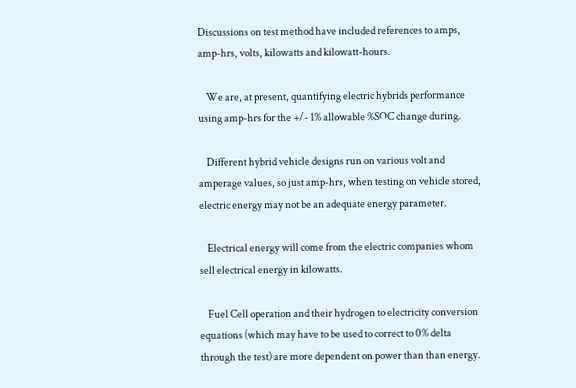Discussions on test method have included references to amps, amp-hrs, volts, kilowatts and kilowatt-hours.

    We are, at present, quantifying electric hybrids performance using amp-hrs for the +/- 1% allowable %SOC change during.

    Different hybrid vehicle designs run on various volt and amperage values, so just amp-hrs, when testing on vehicle stored, electric energy may not be an adequate energy parameter.

    Electrical energy will come from the electric companies whom sell electrical energy in kilowatts.

    Fuel Cell operation and their hydrogen to electricity conversion equations (which may have to be used to correct to 0% delta through the test) are more dependent on power than than energy.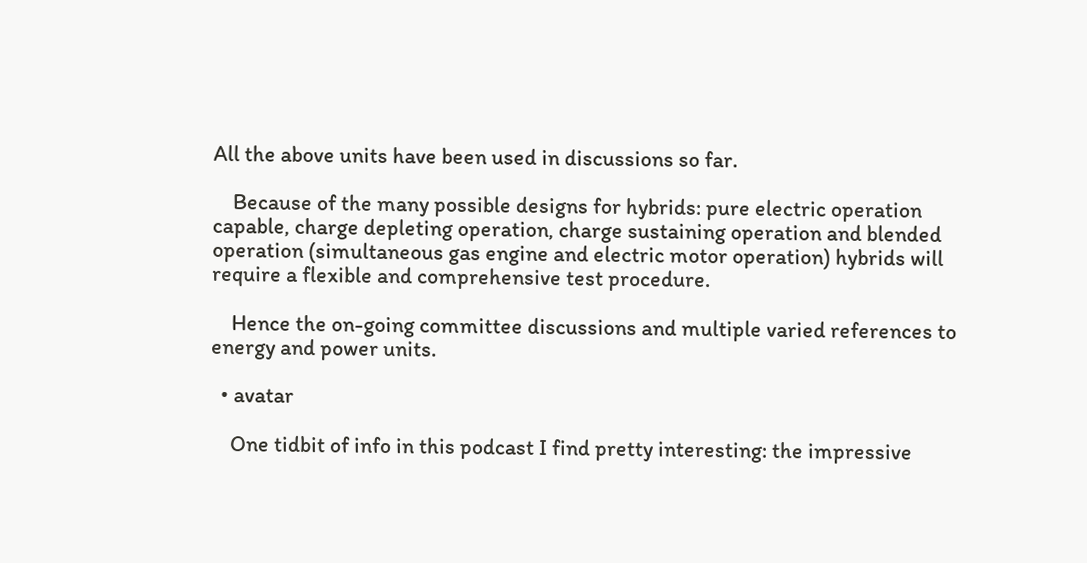All the above units have been used in discussions so far.

    Because of the many possible designs for hybrids: pure electric operation capable, charge depleting operation, charge sustaining operation and blended operation (simultaneous gas engine and electric motor operation) hybrids will require a flexible and comprehensive test procedure.

    Hence the on-going committee discussions and multiple varied references to energy and power units.

  • avatar

    One tidbit of info in this podcast I find pretty interesting: the impressive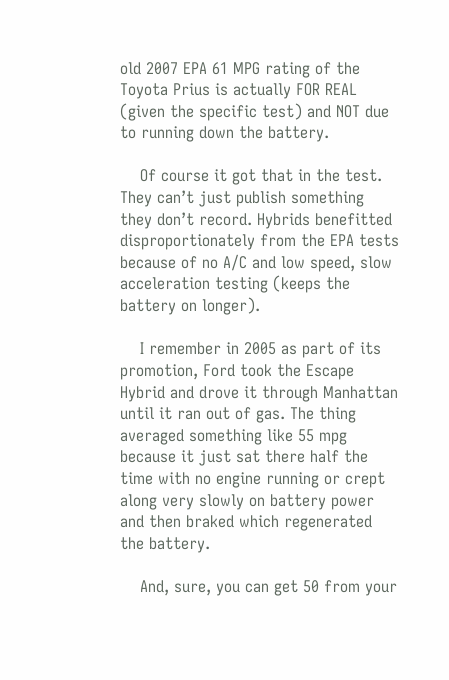old 2007 EPA 61 MPG rating of the Toyota Prius is actually FOR REAL (given the specific test) and NOT due to running down the battery.

    Of course it got that in the test. They can’t just publish something they don’t record. Hybrids benefitted disproportionately from the EPA tests because of no A/C and low speed, slow acceleration testing (keeps the battery on longer).

    I remember in 2005 as part of its promotion, Ford took the Escape Hybrid and drove it through Manhattan until it ran out of gas. The thing averaged something like 55 mpg because it just sat there half the time with no engine running or crept along very slowly on battery power and then braked which regenerated the battery.

    And, sure, you can get 50 from your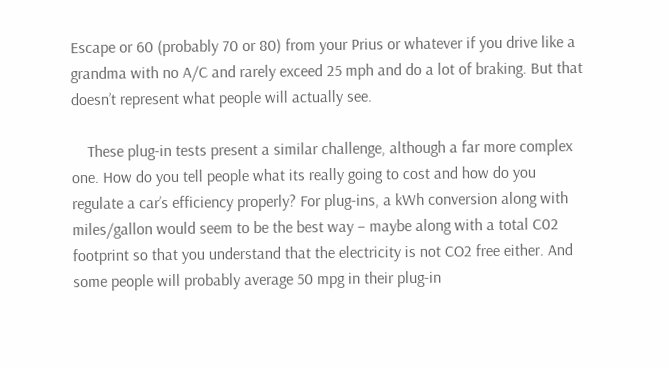Escape or 60 (probably 70 or 80) from your Prius or whatever if you drive like a grandma with no A/C and rarely exceed 25 mph and do a lot of braking. But that doesn’t represent what people will actually see.

    These plug-in tests present a similar challenge, although a far more complex one. How do you tell people what its really going to cost and how do you regulate a car’s efficiency properly? For plug-ins, a kWh conversion along with miles/gallon would seem to be the best way – maybe along with a total C02 footprint so that you understand that the electricity is not CO2 free either. And some people will probably average 50 mpg in their plug-in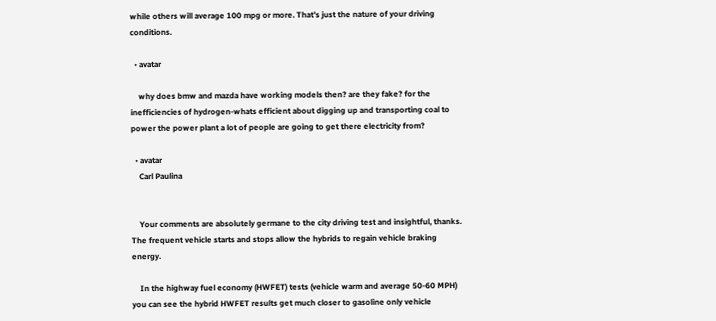while others will average 100 mpg or more. That’s just the nature of your driving conditions.

  • avatar

    why does bmw and mazda have working models then? are they fake? for the inefficiencies of hydrogen-whats efficient about digging up and transporting coal to power the power plant a lot of people are going to get there electricity from?

  • avatar
    Carl Paulina


    Your comments are absolutely germane to the city driving test and insightful, thanks. The frequent vehicle starts and stops allow the hybrids to regain vehicle braking energy.

    In the highway fuel economy (HWFET) tests (vehicle warm and average 50-60 MPH) you can see the hybrid HWFET results get much closer to gasoline only vehicle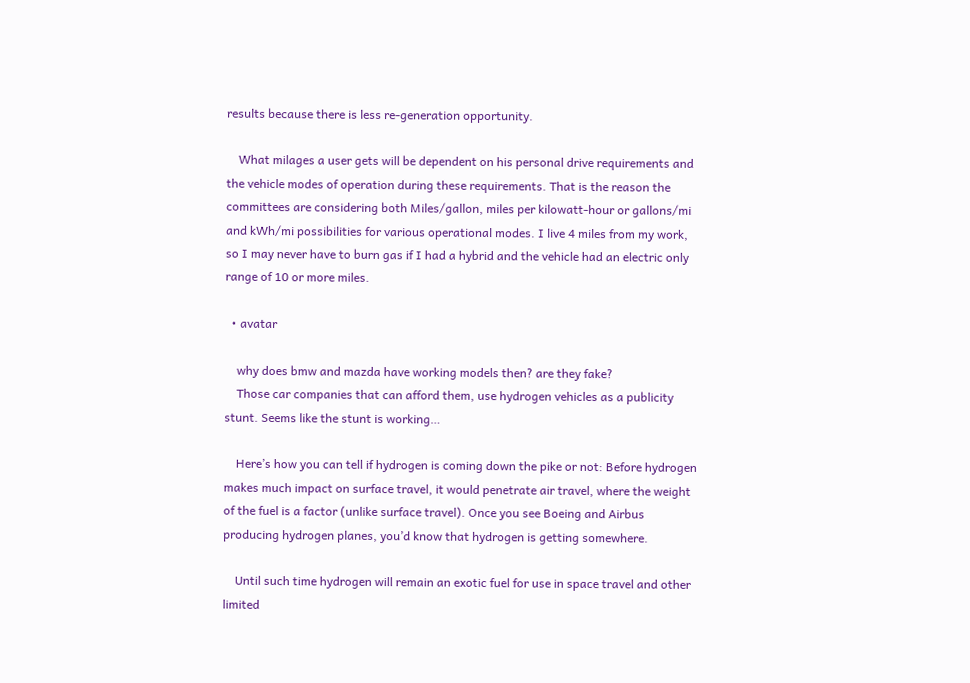results because there is less re-generation opportunity.

    What milages a user gets will be dependent on his personal drive requirements and the vehicle modes of operation during these requirements. That is the reason the committees are considering both Miles/gallon, miles per kilowatt-hour or gallons/mi and kWh/mi possibilities for various operational modes. I live 4 miles from my work, so I may never have to burn gas if I had a hybrid and the vehicle had an electric only range of 10 or more miles.

  • avatar

    why does bmw and mazda have working models then? are they fake?
    Those car companies that can afford them, use hydrogen vehicles as a publicity stunt. Seems like the stunt is working…

    Here’s how you can tell if hydrogen is coming down the pike or not: Before hydrogen makes much impact on surface travel, it would penetrate air travel, where the weight of the fuel is a factor (unlike surface travel). Once you see Boeing and Airbus producing hydrogen planes, you’d know that hydrogen is getting somewhere.

    Until such time hydrogen will remain an exotic fuel for use in space travel and other limited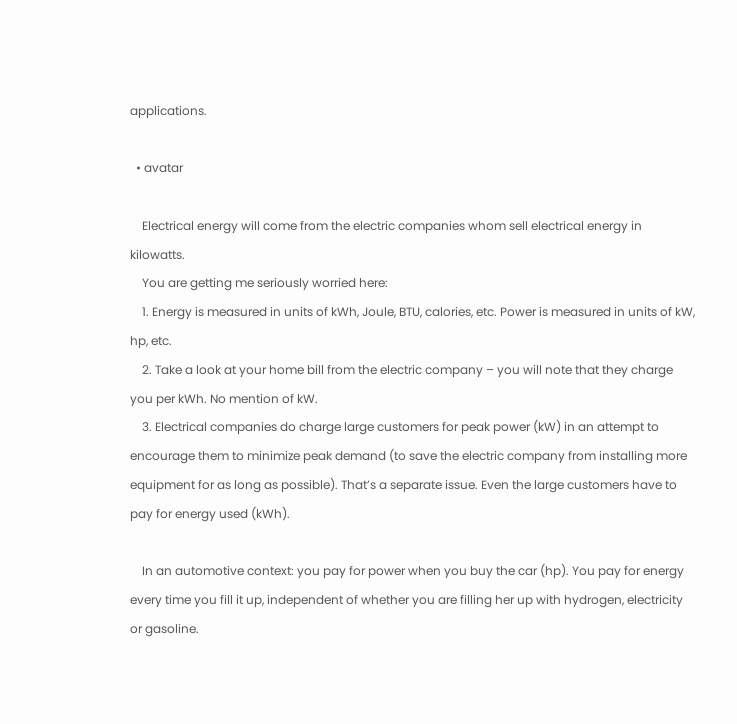applications.

  • avatar

    Electrical energy will come from the electric companies whom sell electrical energy in kilowatts.
    You are getting me seriously worried here:
    1. Energy is measured in units of kWh, Joule, BTU, calories, etc. Power is measured in units of kW, hp, etc.
    2. Take a look at your home bill from the electric company – you will note that they charge you per kWh. No mention of kW.
    3. Electrical companies do charge large customers for peak power (kW) in an attempt to encourage them to minimize peak demand (to save the electric company from installing more equipment for as long as possible). That’s a separate issue. Even the large customers have to pay for energy used (kWh).

    In an automotive context: you pay for power when you buy the car (hp). You pay for energy every time you fill it up, independent of whether you are filling her up with hydrogen, electricity or gasoline.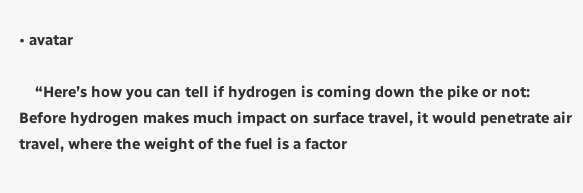• avatar

    “Here’s how you can tell if hydrogen is coming down the pike or not: Before hydrogen makes much impact on surface travel, it would penetrate air travel, where the weight of the fuel is a factor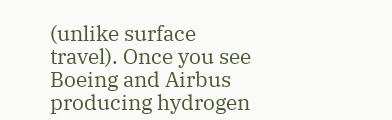(unlike surface travel). Once you see Boeing and Airbus producing hydrogen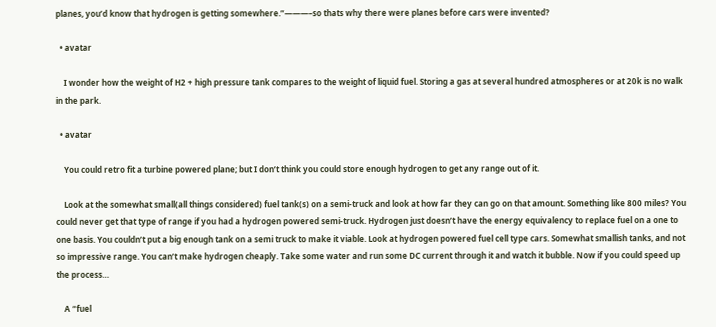planes, you’d know that hydrogen is getting somewhere.”———–so thats why there were planes before cars were invented?

  • avatar

    I wonder how the weight of H2 + high pressure tank compares to the weight of liquid fuel. Storing a gas at several hundred atmospheres or at 20k is no walk in the park.

  • avatar

    You could retro fit a turbine powered plane; but I don’t think you could store enough hydrogen to get any range out of it.

    Look at the somewhat small(all things considered) fuel tank(s) on a semi-truck and look at how far they can go on that amount. Something like 800 miles? You could never get that type of range if you had a hydrogen powered semi-truck. Hydrogen just doesn’t have the energy equivalency to replace fuel on a one to one basis. You couldn’t put a big enough tank on a semi truck to make it viable. Look at hydrogen powered fuel cell type cars. Somewhat smallish tanks, and not so impressive range. You can’t make hydrogen cheaply. Take some water and run some DC current through it and watch it bubble. Now if you could speed up the process…

    A “fuel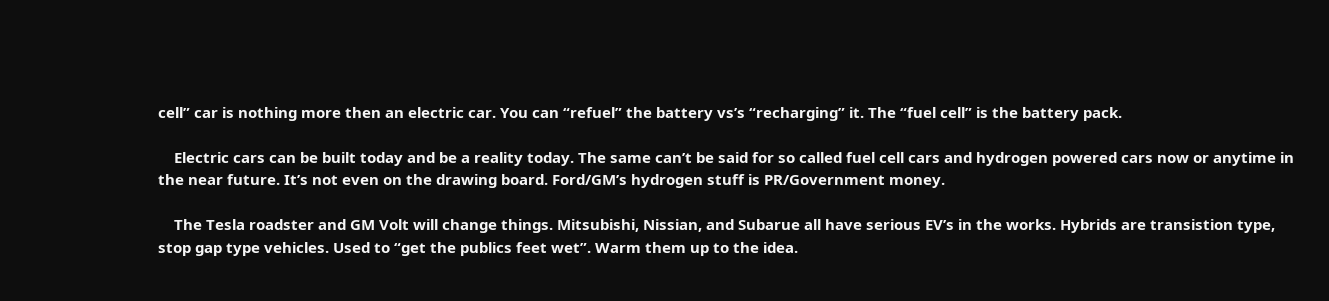cell” car is nothing more then an electric car. You can “refuel” the battery vs’s “recharging” it. The “fuel cell” is the battery pack.

    Electric cars can be built today and be a reality today. The same can’t be said for so called fuel cell cars and hydrogen powered cars now or anytime in the near future. It’s not even on the drawing board. Ford/GM’s hydrogen stuff is PR/Government money.

    The Tesla roadster and GM Volt will change things. Mitsubishi, Nissian, and Subarue all have serious EV’s in the works. Hybrids are transistion type, stop gap type vehicles. Used to “get the publics feet wet”. Warm them up to the idea.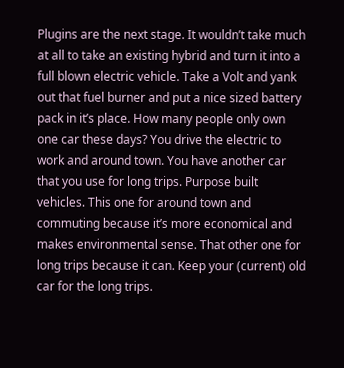Plugins are the next stage. It wouldn’t take much at all to take an existing hybrid and turn it into a full blown electric vehicle. Take a Volt and yank out that fuel burner and put a nice sized battery pack in it’s place. How many people only own one car these days? You drive the electric to work and around town. You have another car that you use for long trips. Purpose built vehicles. This one for around town and commuting because it’s more economical and makes environmental sense. That other one for long trips because it can. Keep your (current) old car for the long trips.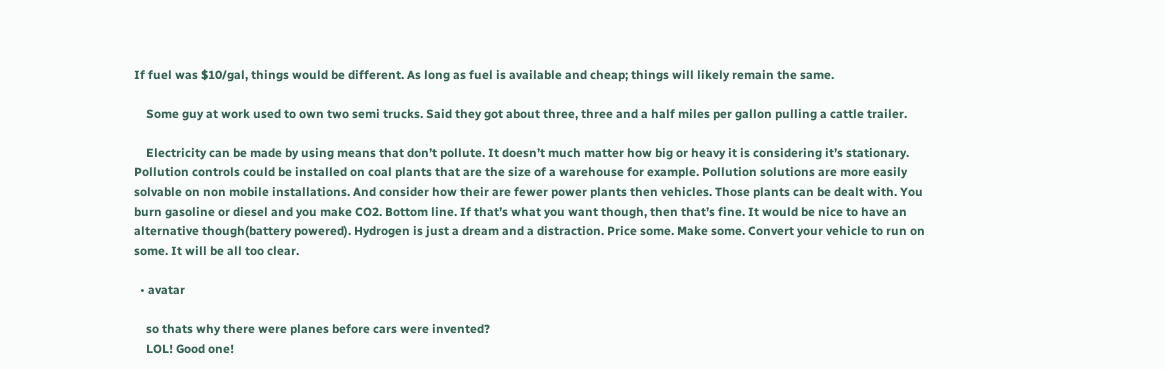If fuel was $10/gal, things would be different. As long as fuel is available and cheap; things will likely remain the same.

    Some guy at work used to own two semi trucks. Said they got about three, three and a half miles per gallon pulling a cattle trailer.

    Electricity can be made by using means that don’t pollute. It doesn’t much matter how big or heavy it is considering it’s stationary. Pollution controls could be installed on coal plants that are the size of a warehouse for example. Pollution solutions are more easily solvable on non mobile installations. And consider how their are fewer power plants then vehicles. Those plants can be dealt with. You burn gasoline or diesel and you make CO2. Bottom line. If that’s what you want though, then that’s fine. It would be nice to have an alternative though(battery powered). Hydrogen is just a dream and a distraction. Price some. Make some. Convert your vehicle to run on some. It will be all too clear.

  • avatar

    so thats why there were planes before cars were invented?
    LOL! Good one!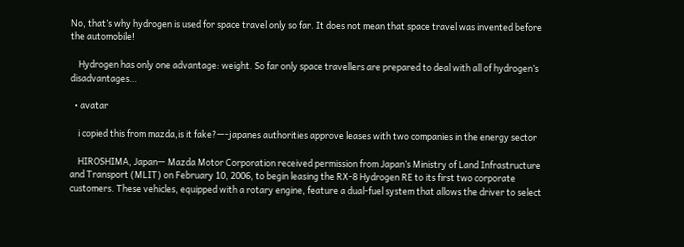No, that’s why hydrogen is used for space travel only so far. It does not mean that space travel was invented before the automobile!

    Hydrogen has only one advantage: weight. So far only space travellers are prepared to deal with all of hydrogen’s disadvantages…

  • avatar

    i copied this from mazda,is it fake?—-japanes authorities approve leases with two companies in the energy sector

    HIROSHIMA, Japan— Mazda Motor Corporation received permission from Japan’s Ministry of Land Infrastructure and Transport (MLIT) on February 10, 2006, to begin leasing the RX-8 Hydrogen RE to its first two corporate customers. These vehicles, equipped with a rotary engine, feature a dual-fuel system that allows the driver to select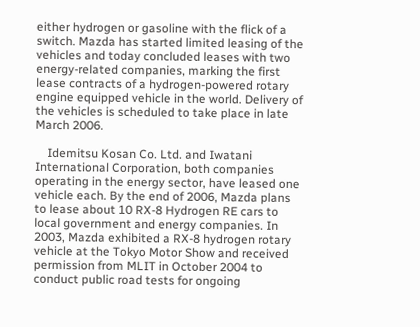either hydrogen or gasoline with the flick of a switch. Mazda has started limited leasing of the vehicles and today concluded leases with two energy-related companies, marking the first lease contracts of a hydrogen-powered rotary engine equipped vehicle in the world. Delivery of the vehicles is scheduled to take place in late March 2006.

    Idemitsu Kosan Co. Ltd. and Iwatani International Corporation, both companies operating in the energy sector, have leased one vehicle each. By the end of 2006, Mazda plans to lease about 10 RX-8 Hydrogen RE cars to local government and energy companies. In 2003, Mazda exhibited a RX-8 hydrogen rotary vehicle at the Tokyo Motor Show and received permission from MLIT in October 2004 to conduct public road tests for ongoing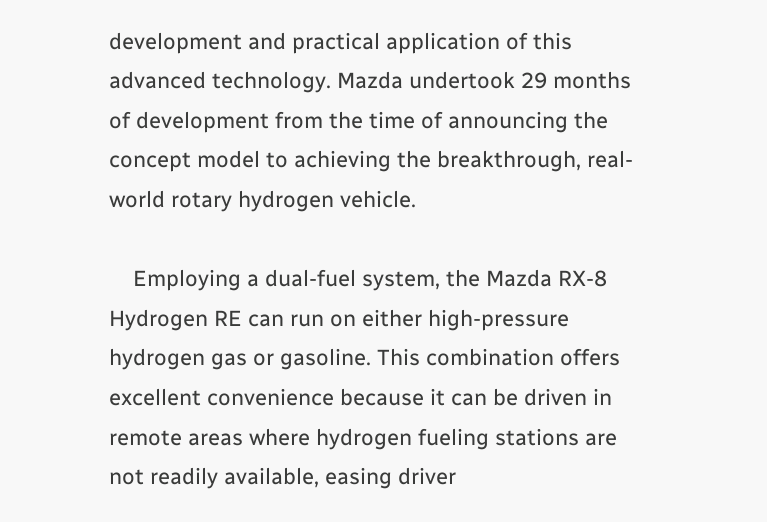development and practical application of this advanced technology. Mazda undertook 29 months of development from the time of announcing the concept model to achieving the breakthrough, real-world rotary hydrogen vehicle.

    Employing a dual-fuel system, the Mazda RX-8 Hydrogen RE can run on either high-pressure hydrogen gas or gasoline. This combination offers excellent convenience because it can be driven in remote areas where hydrogen fueling stations are not readily available, easing driver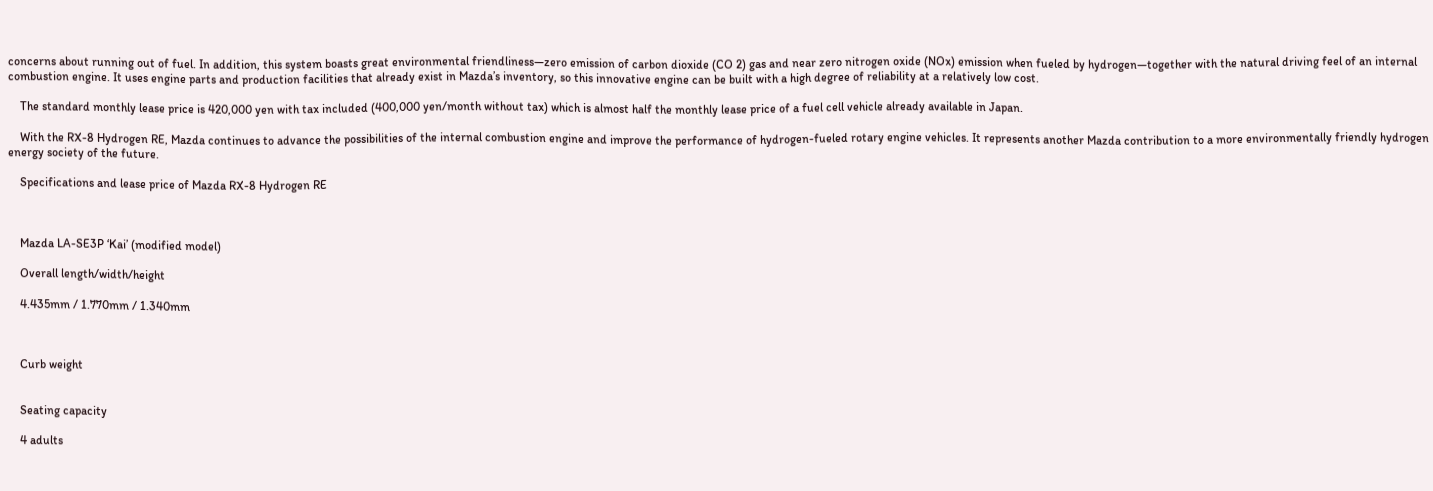concerns about running out of fuel. In addition, this system boasts great environmental friendliness—zero emission of carbon dioxide (CO 2) gas and near zero nitrogen oxide (NOx) emission when fueled by hydrogen—together with the natural driving feel of an internal combustion engine. It uses engine parts and production facilities that already exist in Mazda’s inventory, so this innovative engine can be built with a high degree of reliability at a relatively low cost.

    The standard monthly lease price is 420,000 yen with tax included (400,000 yen/month without tax) which is almost half the monthly lease price of a fuel cell vehicle already available in Japan.

    With the RX-8 Hydrogen RE, Mazda continues to advance the possibilities of the internal combustion engine and improve the performance of hydrogen-fueled rotary engine vehicles. It represents another Mazda contribution to a more environmentally friendly hydrogen energy society of the future.

    Specifications and lease price of Mazda RX-8 Hydrogen RE



    Mazda LA-SE3P ‘Kai’ (modified model)

    Overall length/width/height

    4.435mm / 1.770mm / 1.340mm



    Curb weight


    Seating capacity

    4 adults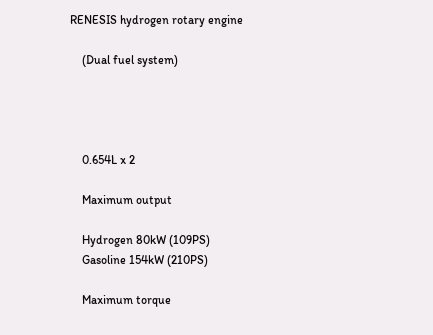RENESIS hydrogen rotary engine

    (Dual fuel system)




    0.654L x 2

    Maximum output

    Hydrogen 80kW (109PS)
    Gasoline 154kW (210PS)

    Maximum torque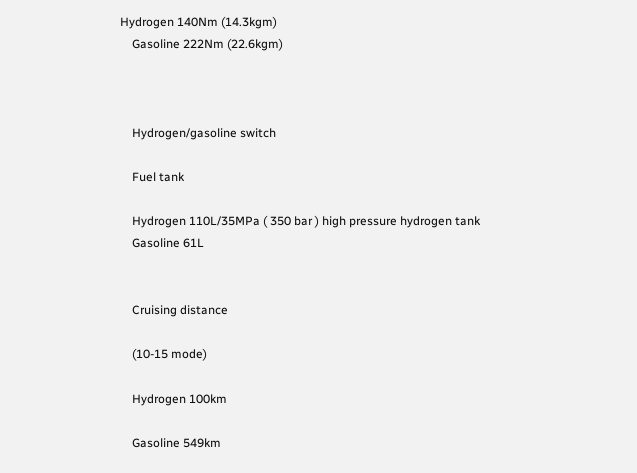Hydrogen 140Nm (14.3kgm)
    Gasoline 222Nm (22.6kgm)



    Hydrogen/gasoline switch

    Fuel tank

    Hydrogen 110L/35MPa ( 350 bar ) high pressure hydrogen tank
    Gasoline 61L


    Cruising distance

    (10-15 mode)

    Hydrogen 100km

    Gasoline 549km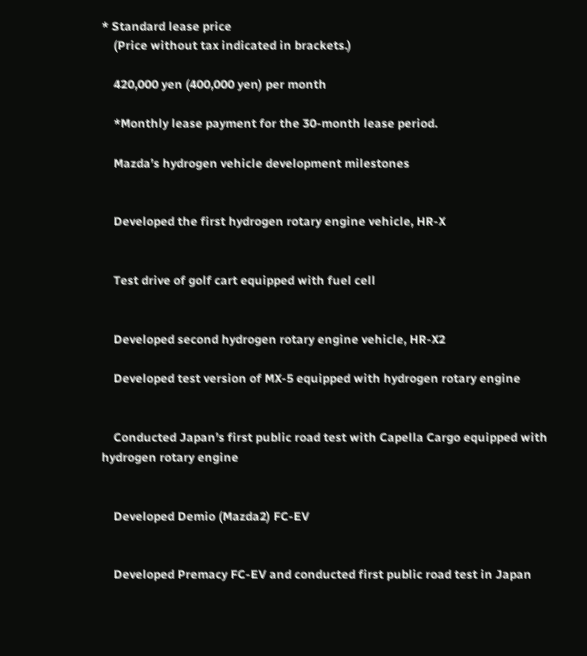* Standard lease price
    (Price without tax indicated in brackets.)

    420,000 yen (400,000 yen) per month

    *Monthly lease payment for the 30-month lease period.

    Mazda’s hydrogen vehicle development milestones


    Developed the first hydrogen rotary engine vehicle, HR-X


    Test drive of golf cart equipped with fuel cell


    Developed second hydrogen rotary engine vehicle, HR-X2

    Developed test version of MX-5 equipped with hydrogen rotary engine


    Conducted Japan’s first public road test with Capella Cargo equipped with hydrogen rotary engine


    Developed Demio (Mazda2) FC-EV


    Developed Premacy FC-EV and conducted first public road test in Japan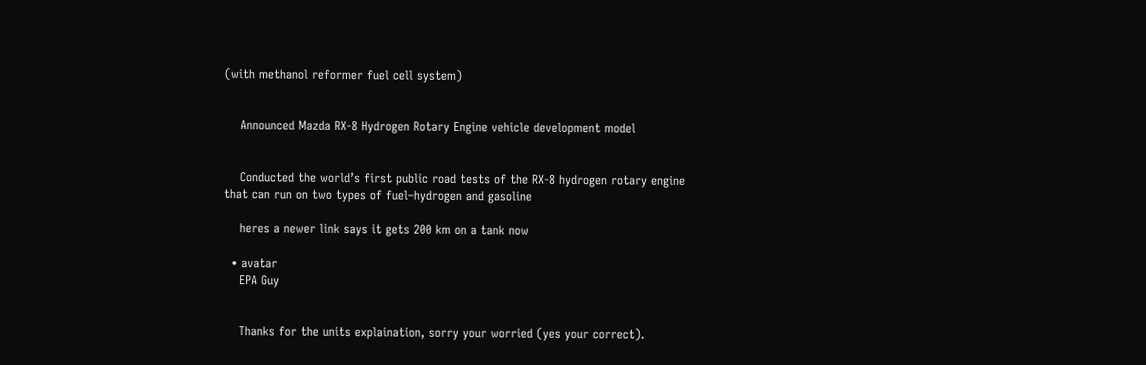(with methanol reformer fuel cell system)


    Announced Mazda RX-8 Hydrogen Rotary Engine vehicle development model


    Conducted the world’s first public road tests of the RX-8 hydrogen rotary engine that can run on two types of fuel–hydrogen and gasoline

    heres a newer link says it gets 200 km on a tank now

  • avatar
    EPA Guy


    Thanks for the units explaination, sorry your worried (yes your correct).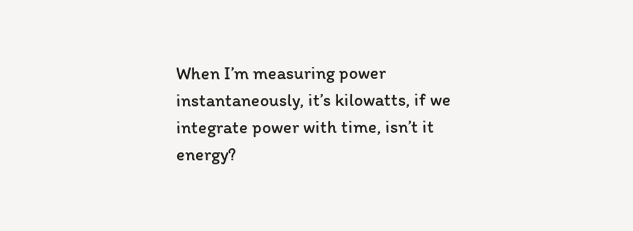When I’m measuring power instantaneously, it’s kilowatts, if we integrate power with time, isn’t it energy?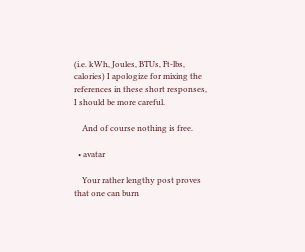(i.e. kWh, Joules, BTUs, Ft-lbs, calories) I apologize for mixing the references in these short responses, I should be more careful.

    And of course nothing is free.

  • avatar

    Your rather lengthy post proves that one can burn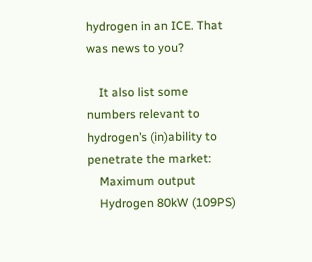hydrogen in an ICE. That was news to you?

    It also list some numbers relevant to hydrogen’s (in)ability to penetrate the market:
    Maximum output
    Hydrogen 80kW (109PS)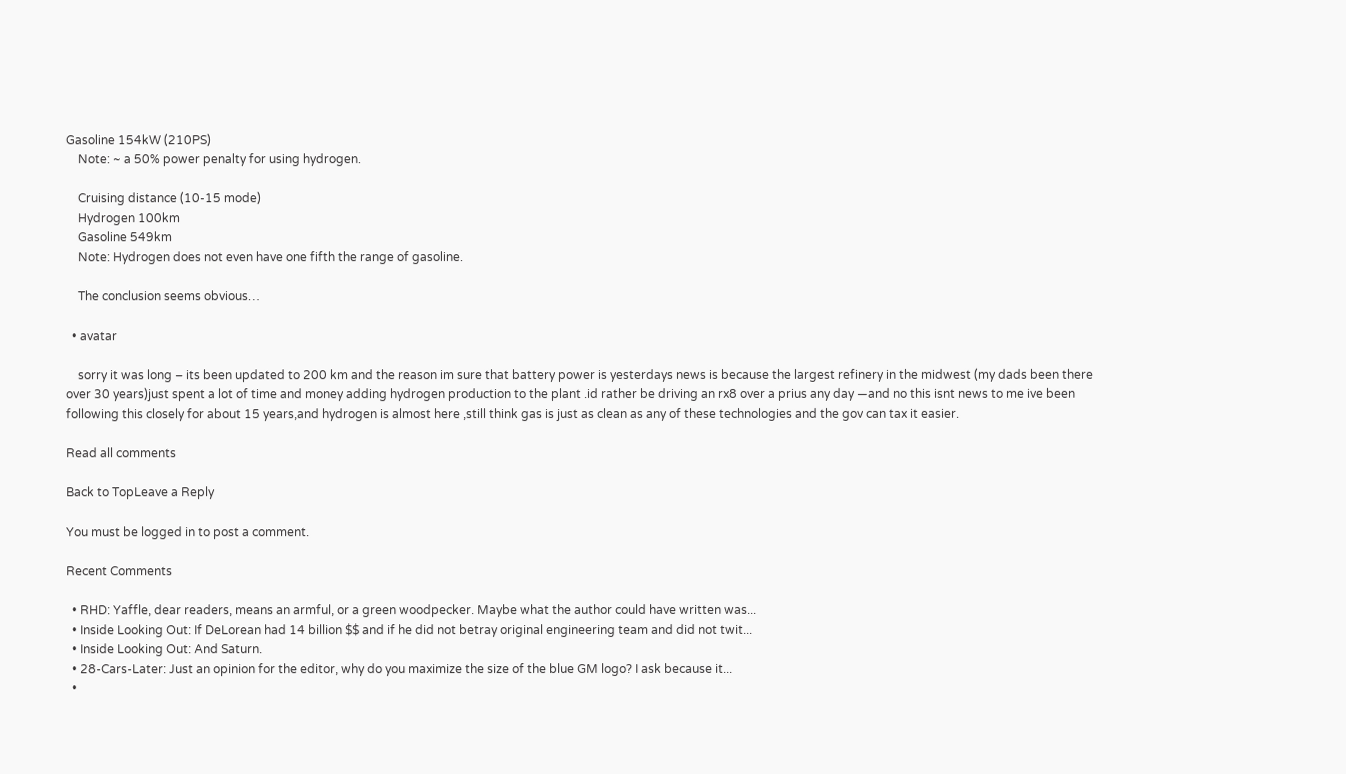Gasoline 154kW (210PS)
    Note: ~ a 50% power penalty for using hydrogen.

    Cruising distance (10-15 mode)
    Hydrogen 100km
    Gasoline 549km
    Note: Hydrogen does not even have one fifth the range of gasoline.

    The conclusion seems obvious…

  • avatar

    sorry it was long – its been updated to 200 km and the reason im sure that battery power is yesterdays news is because the largest refinery in the midwest (my dads been there over 30 years)just spent a lot of time and money adding hydrogen production to the plant .id rather be driving an rx8 over a prius any day —and no this isnt news to me ive been following this closely for about 15 years,and hydrogen is almost here ,still think gas is just as clean as any of these technologies and the gov can tax it easier.

Read all comments

Back to TopLeave a Reply

You must be logged in to post a comment.

Recent Comments

  • RHD: Yaffle, dear readers, means an armful, or a green woodpecker. Maybe what the author could have written was...
  • Inside Looking Out: If DeLorean had 14 billion $$ and if he did not betray original engineering team and did not twit...
  • Inside Looking Out: And Saturn.
  • 28-Cars-Later: Just an opinion for the editor, why do you maximize the size of the blue GM logo? I ask because it...
  •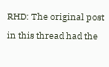RHD: The original post in this thread had the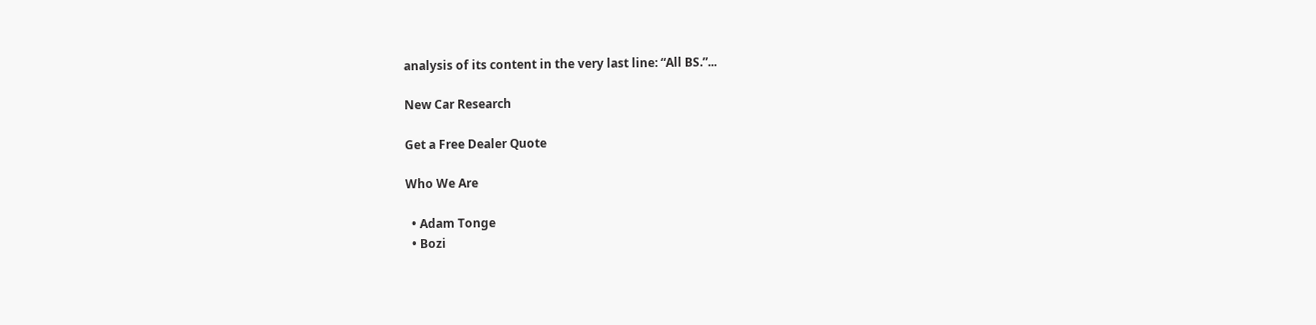analysis of its content in the very last line: “All BS.”...

New Car Research

Get a Free Dealer Quote

Who We Are

  • Adam Tonge
  • Bozi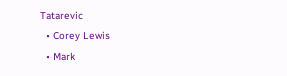Tatarevic
  • Corey Lewis
  • Mark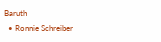Baruth
  • Ronnie Schreiber